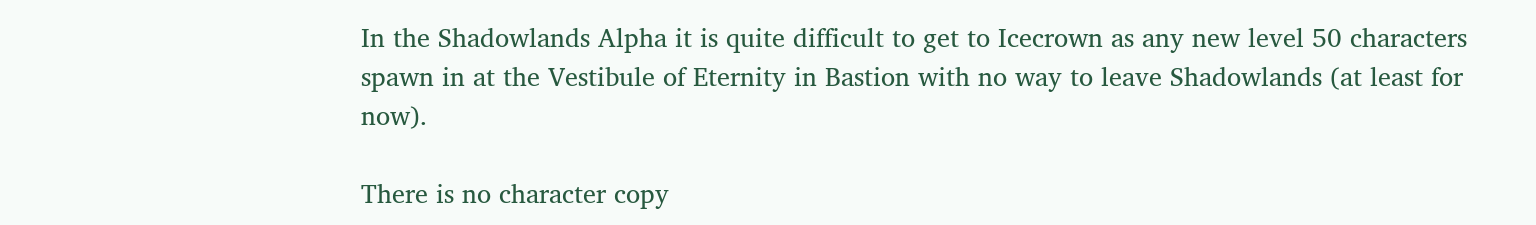In the Shadowlands Alpha it is quite difficult to get to Icecrown as any new level 50 characters spawn in at the Vestibule of Eternity in Bastion with no way to leave Shadowlands (at least for now).

There is no character copy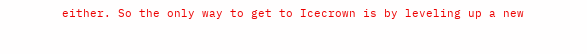either. So the only way to get to Icecrown is by leveling up a new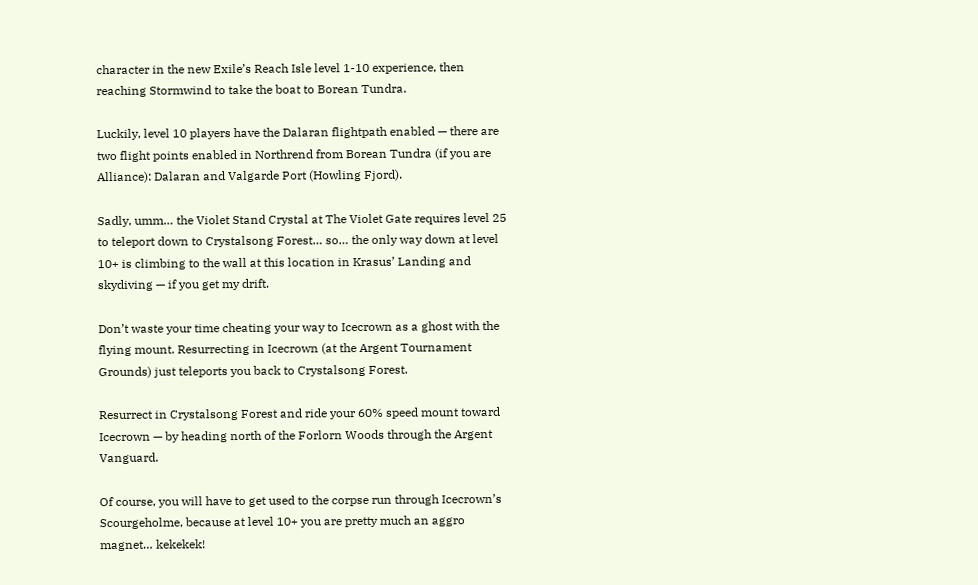character in the new Exile’s Reach Isle level 1-10 experience, then reaching Stormwind to take the boat to Borean Tundra.

Luckily, level 10 players have the Dalaran flightpath enabled — there are two flight points enabled in Northrend from Borean Tundra (if you are Alliance): Dalaran and Valgarde Port (Howling Fjord).

Sadly, umm… the Violet Stand Crystal at The Violet Gate requires level 25 to teleport down to Crystalsong Forest… so… the only way down at level 10+ is climbing to the wall at this location in Krasus’ Landing and skydiving — if you get my drift.

Don’t waste your time cheating your way to Icecrown as a ghost with the flying mount. Resurrecting in Icecrown (at the Argent Tournament Grounds) just teleports you back to Crystalsong Forest.

Resurrect in Crystalsong Forest and ride your 60% speed mount toward Icecrown — by heading north of the Forlorn Woods through the Argent Vanguard.

Of course, you will have to get used to the corpse run through Icecrown’s Scourgeholme, because at level 10+ you are pretty much an aggro magnet… kekekek!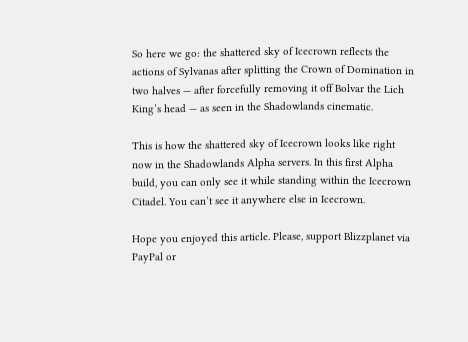So here we go: the shattered sky of Icecrown reflects the actions of Sylvanas after splitting the Crown of Domination in two halves — after forcefully removing it off Bolvar the Lich King’s head — as seen in the Shadowlands cinematic.

This is how the shattered sky of Icecrown looks like right now in the Shadowlands Alpha servers. In this first Alpha build, you can only see it while standing within the Icecrown Citadel. You can’t see it anywhere else in Icecrown.

Hope you enjoyed this article. Please, support Blizzplanet via PayPal or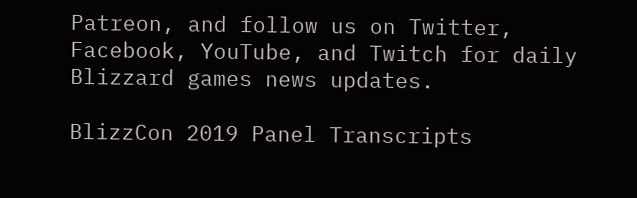Patreon, and follow us on Twitter, Facebook, YouTube, and Twitch for daily Blizzard games news updates.

BlizzCon 2019 Panel Transcripts